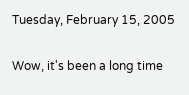Tuesday, February 15, 2005

Wow, it's been a long time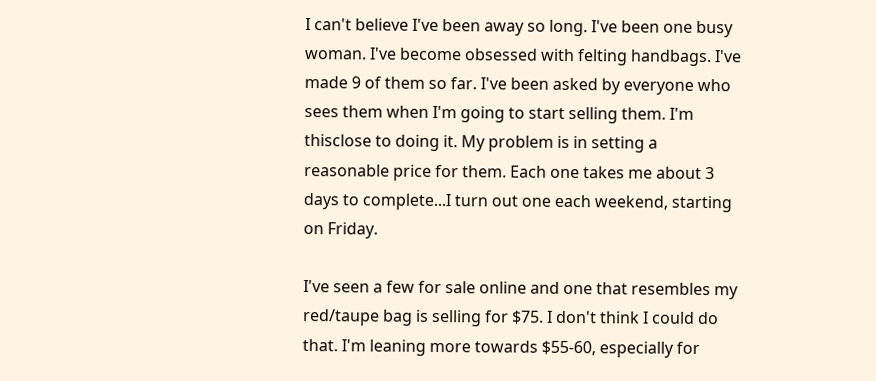I can't believe I've been away so long. I've been one busy woman. I've become obsessed with felting handbags. I've made 9 of them so far. I've been asked by everyone who sees them when I'm going to start selling them. I'm thisclose to doing it. My problem is in setting a reasonable price for them. Each one takes me about 3 days to complete...I turn out one each weekend, starting on Friday.

I've seen a few for sale online and one that resembles my red/taupe bag is selling for $75. I don't think I could do that. I'm leaning more towards $55-60, especially for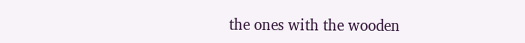the ones with the wooden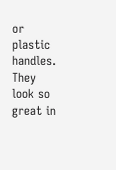or plastic handles. They look so great in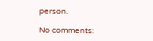person.

No comments: